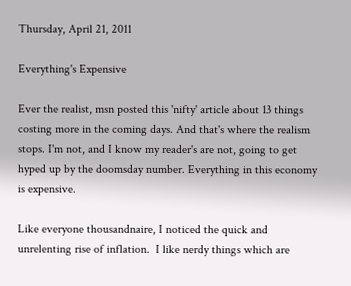Thursday, April 21, 2011

Everything's Expensive

Ever the realist, msn posted this 'nifty' article about 13 things costing more in the coming days. And that's where the realism stops. I'm not, and I know my reader's are not, going to get hyped up by the doomsday number. Everything in this economy is expensive.

Like everyone thousandnaire, I noticed the quick and unrelenting rise of inflation.  I like nerdy things which are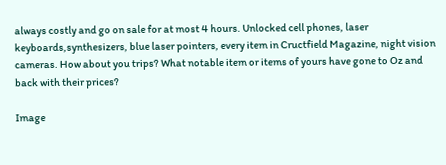always costly and go on sale for at most 4 hours. Unlocked cell phones, laser keyboards,synthesizers, blue laser pointers, every item in Cructfield Magazine, night vision cameras. How about you trips? What notable item or items of yours have gone to Oz and back with their prices?

Image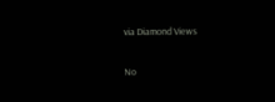via Diamond Views

No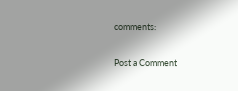comments:

Post a Comment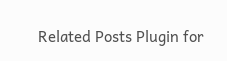Related Posts Plugin for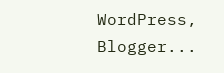WordPress, Blogger...